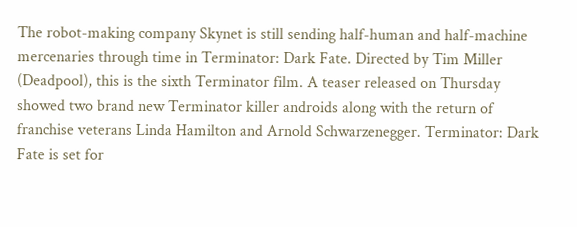The robot-making company Skynet is still sending half-human and half-machine mercenaries through time in Terminator: Dark Fate. Directed by Tim Miller (Deadpool), this is the sixth Terminator film. A teaser released on Thursday showed two brand new Terminator killer androids along with the return of franchise veterans Linda Hamilton and Arnold Schwarzenegger. Terminator: Dark Fate is set for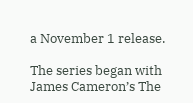a November 1 release.

The series began with James Cameron’s The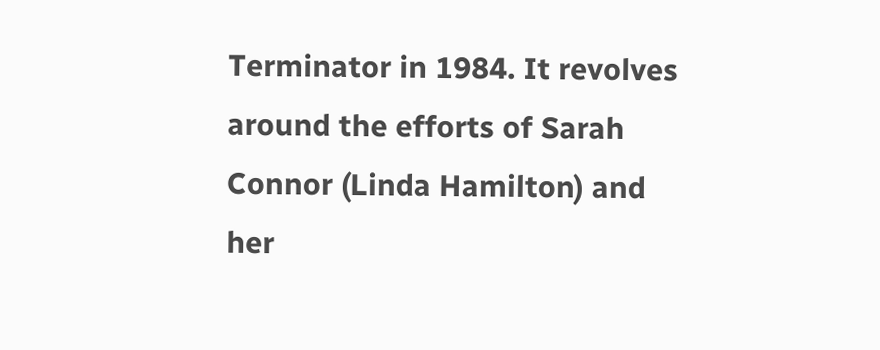Terminator in 1984. It revolves around the efforts of Sarah Connor (Linda Hamilton) and her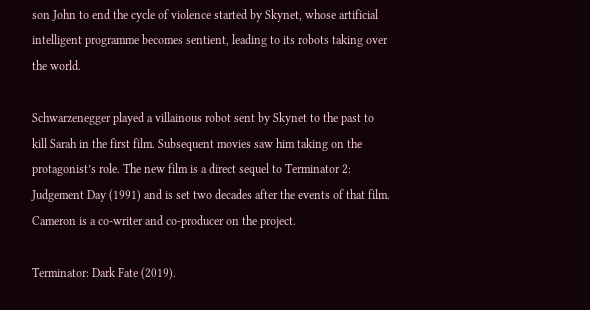son John to end the cycle of violence started by Skynet, whose artificial intelligent programme becomes sentient, leading to its robots taking over the world.

Schwarzenegger played a villainous robot sent by Skynet to the past to kill Sarah in the first film. Subsequent movies saw him taking on the protagonist’s role. The new film is a direct sequel to Terminator 2: Judgement Day (1991) and is set two decades after the events of that film. Cameron is a co-writer and co-producer on the project.

Terminator: Dark Fate (2019).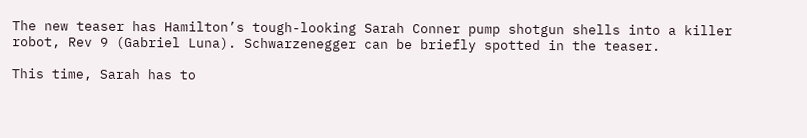The new teaser has Hamilton’s tough-looking Sarah Conner pump shotgun shells into a killer robot, Rev 9 (Gabriel Luna). Schwarzenegger can be briefly spotted in the teaser.

This time, Sarah has to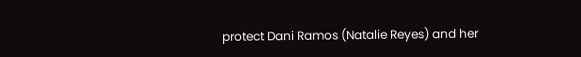protect Dani Ramos (Natalie Reyes) and her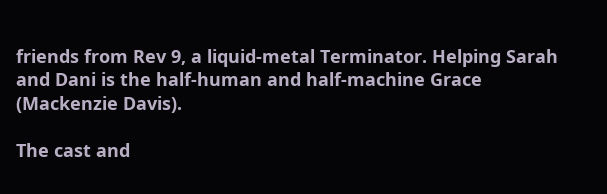friends from Rev 9, a liquid-metal Terminator. Helping Sarah and Dani is the half-human and half-machine Grace (Mackenzie Davis).

The cast and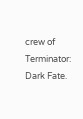crew of Terminator: Dark Fate.